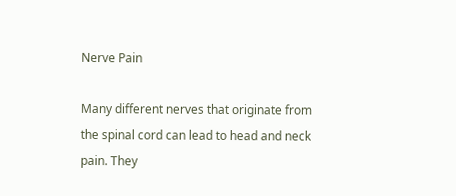Nerve Pain

Many different nerves that originate from the spinal cord can lead to head and neck pain. They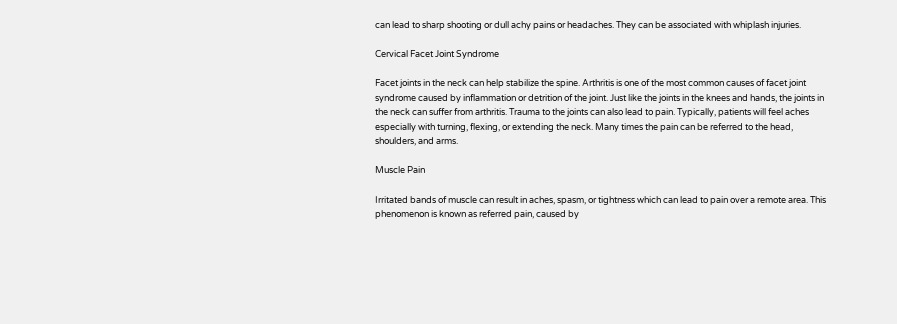can lead to sharp shooting or dull achy pains or headaches. They can be associated with whiplash injuries.

Cervical Facet Joint Syndrome

Facet joints in the neck can help stabilize the spine. Arthritis is one of the most common causes of facet joint syndrome caused by inflammation or detrition of the joint. Just like the joints in the knees and hands, the joints in the neck can suffer from arthritis. Trauma to the joints can also lead to pain. Typically, patients will feel aches especially with turning, flexing, or extending the neck. Many times the pain can be referred to the head, shoulders, and arms.

Muscle Pain

Irritated bands of muscle can result in aches, spasm, or tightness which can lead to pain over a remote area. This phenomenon is known as referred pain, caused by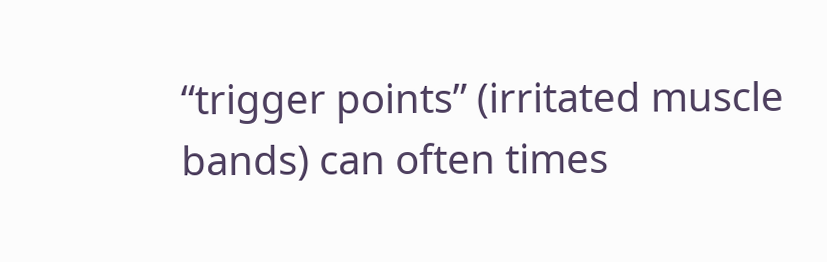“trigger points” (irritated muscle bands) can often times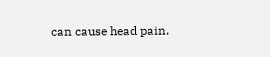can cause head pain.